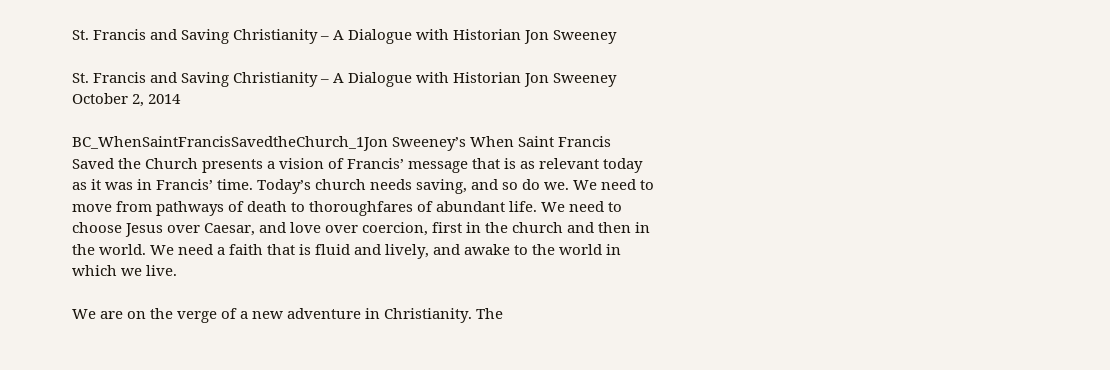St. Francis and Saving Christianity – A Dialogue with Historian Jon Sweeney

St. Francis and Saving Christianity – A Dialogue with Historian Jon Sweeney October 2, 2014

BC_WhenSaintFrancisSavedtheChurch_1Jon Sweeney’s When Saint Francis Saved the Church presents a vision of Francis’ message that is as relevant today as it was in Francis’ time. Today’s church needs saving, and so do we. We need to move from pathways of death to thoroughfares of abundant life. We need to choose Jesus over Caesar, and love over coercion, first in the church and then in the world. We need a faith that is fluid and lively, and awake to the world in which we live.

We are on the verge of a new adventure in Christianity. The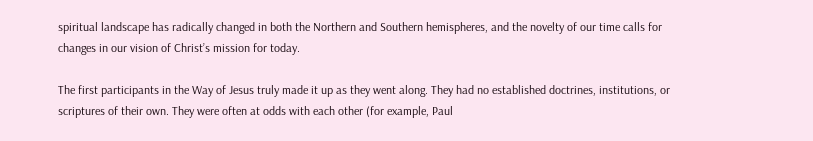spiritual landscape has radically changed in both the Northern and Southern hemispheres, and the novelty of our time calls for changes in our vision of Christ’s mission for today.

The first participants in the Way of Jesus truly made it up as they went along. They had no established doctrines, institutions, or scriptures of their own. They were often at odds with each other (for example, Paul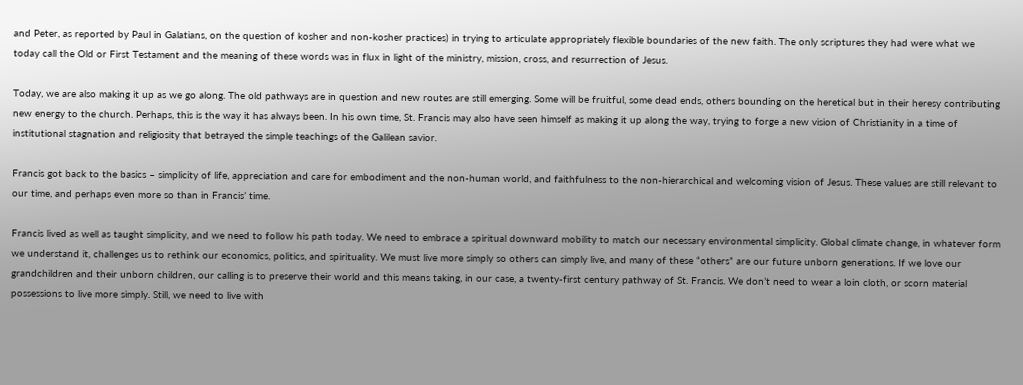and Peter, as reported by Paul in Galatians, on the question of kosher and non-kosher practices) in trying to articulate appropriately flexible boundaries of the new faith. The only scriptures they had were what we today call the Old or First Testament and the meaning of these words was in flux in light of the ministry, mission, cross, and resurrection of Jesus.

Today, we are also making it up as we go along. The old pathways are in question and new routes are still emerging. Some will be fruitful, some dead ends, others bounding on the heretical but in their heresy contributing new energy to the church. Perhaps, this is the way it has always been. In his own time, St. Francis may also have seen himself as making it up along the way, trying to forge a new vision of Christianity in a time of institutional stagnation and religiosity that betrayed the simple teachings of the Galilean savior.

Francis got back to the basics – simplicity of life, appreciation and care for embodiment and the non-human world, and faithfulness to the non-hierarchical and welcoming vision of Jesus. These values are still relevant to our time, and perhaps even more so than in Francis’ time.

Francis lived as well as taught simplicity, and we need to follow his path today. We need to embrace a spiritual downward mobility to match our necessary environmental simplicity. Global climate change, in whatever form we understand it, challenges us to rethink our economics, politics, and spirituality. We must live more simply so others can simply live, and many of these “others” are our future unborn generations. If we love our grandchildren and their unborn children, our calling is to preserve their world and this means taking, in our case, a twenty-first century pathway of St. Francis. We don’t need to wear a loin cloth, or scorn material possessions to live more simply. Still, we need to live with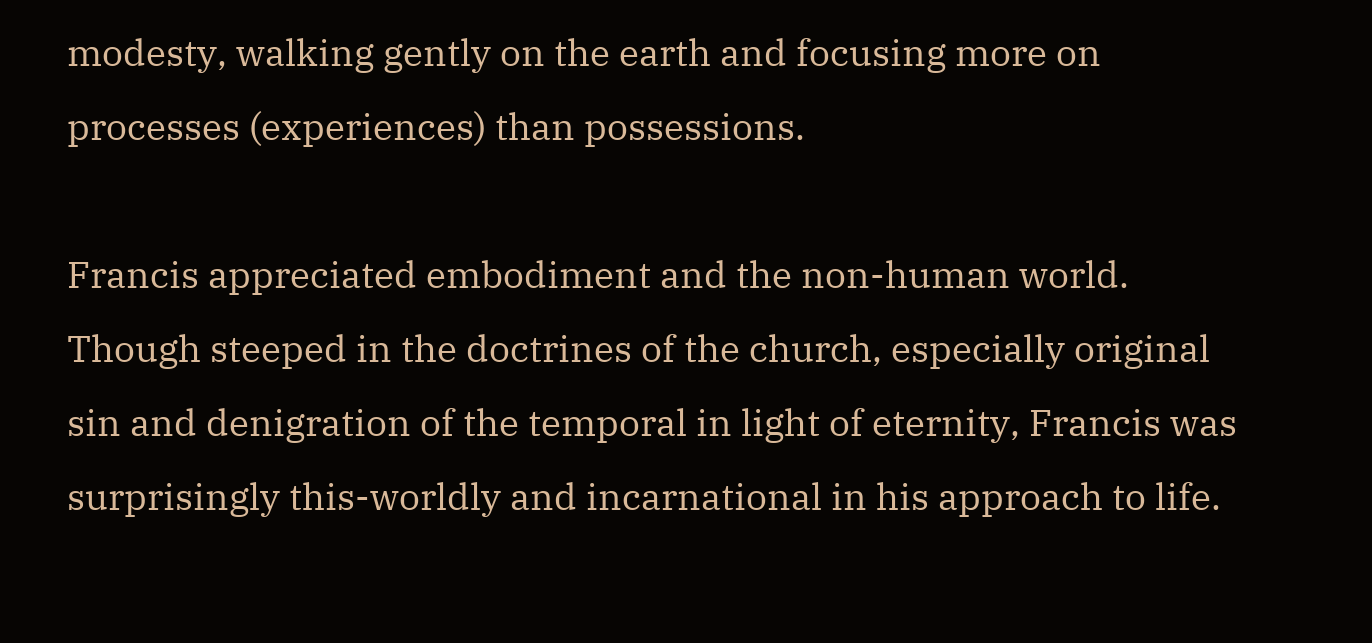modesty, walking gently on the earth and focusing more on processes (experiences) than possessions.

Francis appreciated embodiment and the non-human world. Though steeped in the doctrines of the church, especially original sin and denigration of the temporal in light of eternity, Francis was surprisingly this-worldly and incarnational in his approach to life.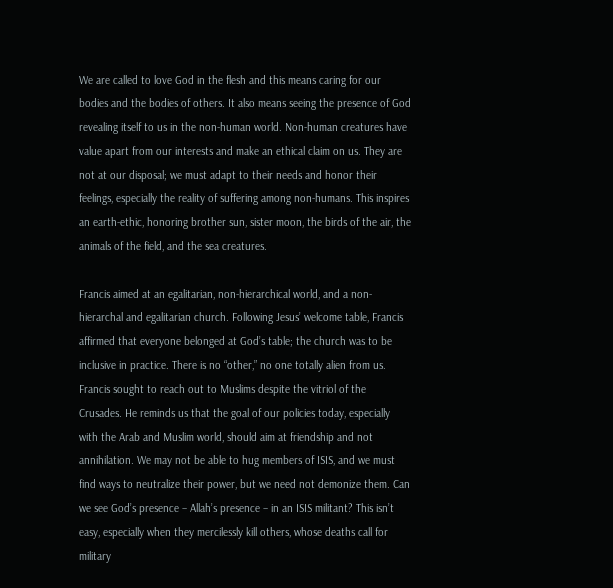We are called to love God in the flesh and this means caring for our bodies and the bodies of others. It also means seeing the presence of God revealing itself to us in the non-human world. Non-human creatures have value apart from our interests and make an ethical claim on us. They are not at our disposal; we must adapt to their needs and honor their feelings, especially the reality of suffering among non-humans. This inspires an earth-ethic, honoring brother sun, sister moon, the birds of the air, the animals of the field, and the sea creatures.

Francis aimed at an egalitarian, non-hierarchical world, and a non-hierarchal and egalitarian church. Following Jesus’ welcome table, Francis affirmed that everyone belonged at God’s table; the church was to be inclusive in practice. There is no “other,” no one totally alien from us. Francis sought to reach out to Muslims despite the vitriol of the Crusades. He reminds us that the goal of our policies today, especially with the Arab and Muslim world, should aim at friendship and not annihilation. We may not be able to hug members of ISIS, and we must find ways to neutralize their power, but we need not demonize them. Can we see God’s presence – Allah’s presence – in an ISIS militant? This isn’t easy, especially when they mercilessly kill others, whose deaths call for military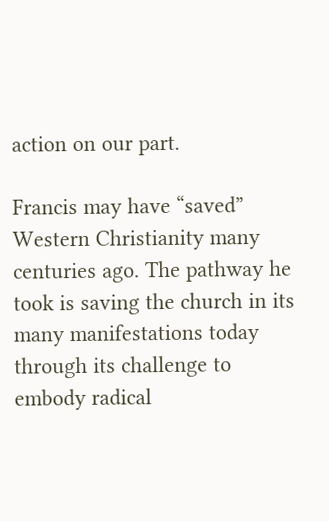action on our part.

Francis may have “saved” Western Christianity many centuries ago. The pathway he took is saving the church in its many manifestations today through its challenge to embody radical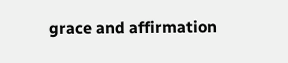grace and affirmation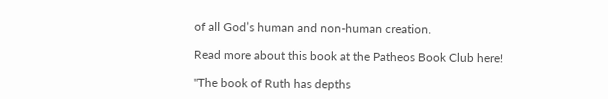of all God’s human and non-human creation.

Read more about this book at the Patheos Book Club here!

"The book of Ruth has depths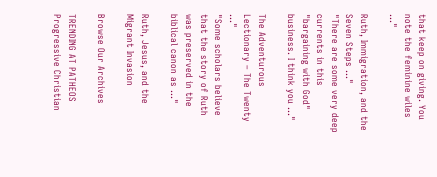that keep on giving. You note the feminine wiles ..."

Ruth, Immigration, and the Seven Steps ..."
"There are some very deep currents in this "bargaining with God" business. I think you ..."

The Adventurous Lectionary – The Twenty ..."
"Some scholars believe that the story of Ruth was preserved in the biblical canon as ..."

Ruth, Jesus, and the Migrant Invasion

Browse Our Archives

TRENDING AT PATHEOS Progressive Christian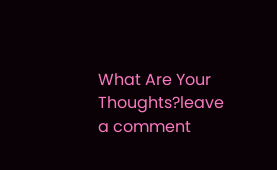What Are Your Thoughts?leave a comment